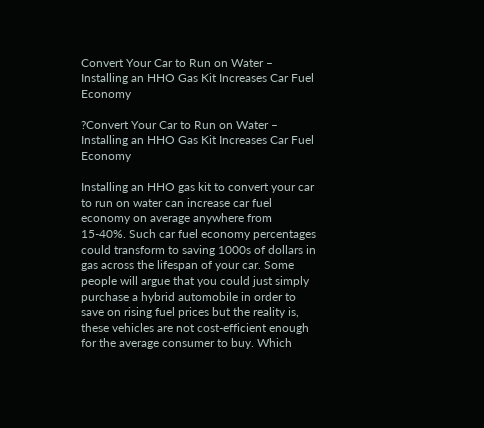Convert Your Car to Run on Water – Installing an HHO Gas Kit Increases Car Fuel Economy

?Convert Your Car to Run on Water – Installing an HHO Gas Kit Increases Car Fuel Economy

Installing an HHO gas kit to convert your car to run on water can increase car fuel economy on average anywhere from 15-40%. Such car fuel economy percentages could transform to saving 1000s of dollars in gas across the lifespan of your car. Some people will argue that you could just simply purchase a hybrid automobile in order to save on rising fuel prices but the reality is, these vehicles are not cost-efficient enough for the average consumer to buy. Which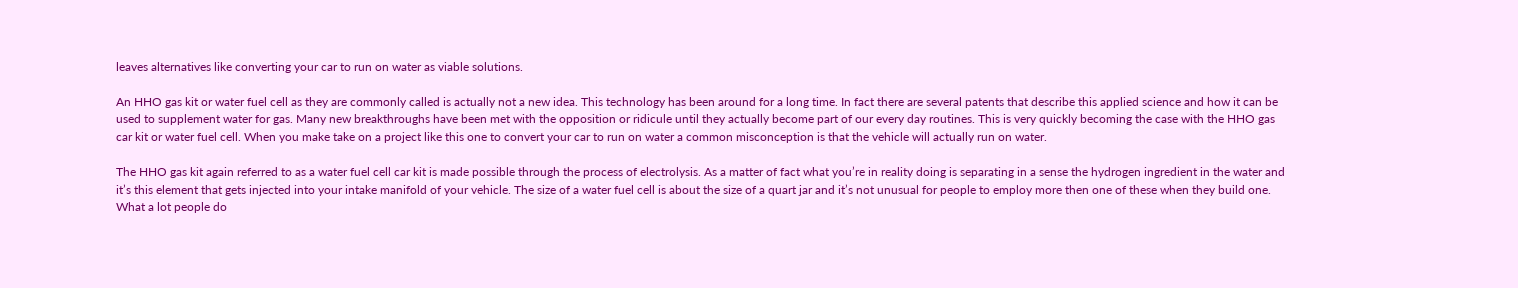leaves alternatives like converting your car to run on water as viable solutions.

An HHO gas kit or water fuel cell as they are commonly called is actually not a new idea. This technology has been around for a long time. In fact there are several patents that describe this applied science and how it can be used to supplement water for gas. Many new breakthroughs have been met with the opposition or ridicule until they actually become part of our every day routines. This is very quickly becoming the case with the HHO gas car kit or water fuel cell. When you make take on a project like this one to convert your car to run on water a common misconception is that the vehicle will actually run on water.

The HHO gas kit again referred to as a water fuel cell car kit is made possible through the process of electrolysis. As a matter of fact what you’re in reality doing is separating in a sense the hydrogen ingredient in the water and it’s this element that gets injected into your intake manifold of your vehicle. The size of a water fuel cell is about the size of a quart jar and it’s not unusual for people to employ more then one of these when they build one. What a lot people do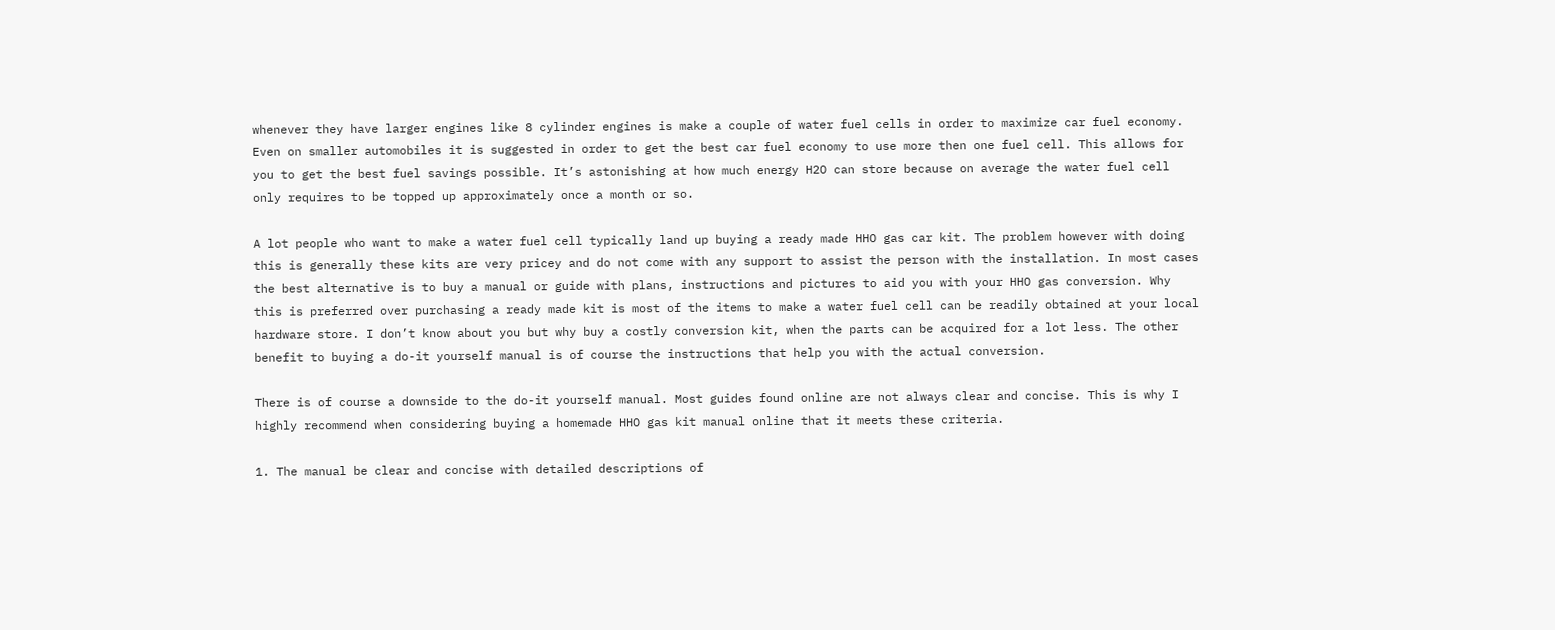whenever they have larger engines like 8 cylinder engines is make a couple of water fuel cells in order to maximize car fuel economy. Even on smaller automobiles it is suggested in order to get the best car fuel economy to use more then one fuel cell. This allows for you to get the best fuel savings possible. It’s astonishing at how much energy H2O can store because on average the water fuel cell only requires to be topped up approximately once a month or so.

A lot people who want to make a water fuel cell typically land up buying a ready made HHO gas car kit. The problem however with doing this is generally these kits are very pricey and do not come with any support to assist the person with the installation. In most cases the best alternative is to buy a manual or guide with plans, instructions and pictures to aid you with your HHO gas conversion. Why this is preferred over purchasing a ready made kit is most of the items to make a water fuel cell can be readily obtained at your local hardware store. I don’t know about you but why buy a costly conversion kit, when the parts can be acquired for a lot less. The other benefit to buying a do-it yourself manual is of course the instructions that help you with the actual conversion.

There is of course a downside to the do-it yourself manual. Most guides found online are not always clear and concise. This is why I highly recommend when considering buying a homemade HHO gas kit manual online that it meets these criteria.

1. The manual be clear and concise with detailed descriptions of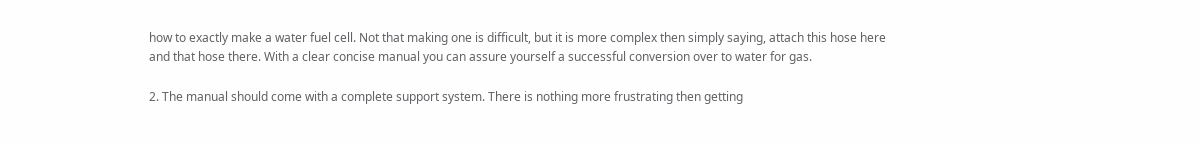how to exactly make a water fuel cell. Not that making one is difficult, but it is more complex then simply saying, attach this hose here and that hose there. With a clear concise manual you can assure yourself a successful conversion over to water for gas.

2. The manual should come with a complete support system. There is nothing more frustrating then getting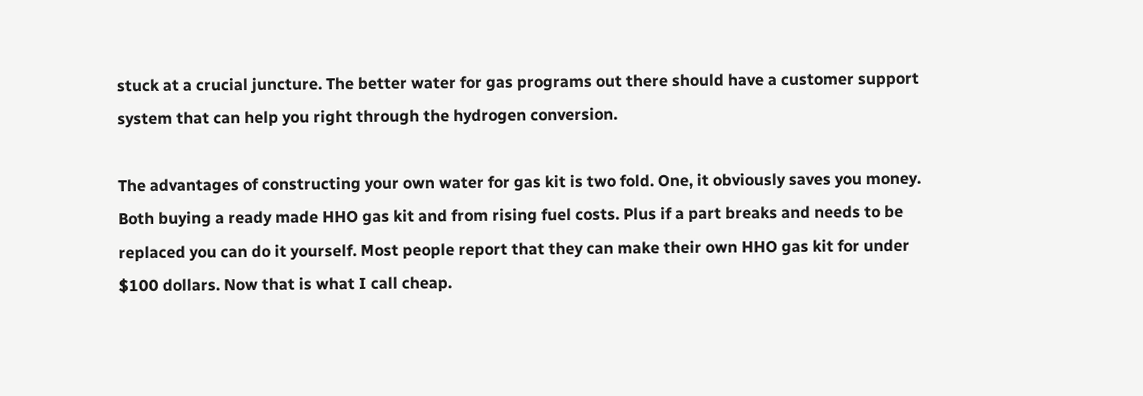stuck at a crucial juncture. The better water for gas programs out there should have a customer support system that can help you right through the hydrogen conversion.

The advantages of constructing your own water for gas kit is two fold. One, it obviously saves you money. Both buying a ready made HHO gas kit and from rising fuel costs. Plus if a part breaks and needs to be replaced you can do it yourself. Most people report that they can make their own HHO gas kit for under $100 dollars. Now that is what I call cheap.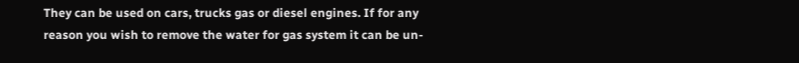They can be used on cars, trucks gas or diesel engines. If for any reason you wish to remove the water for gas system it can be un-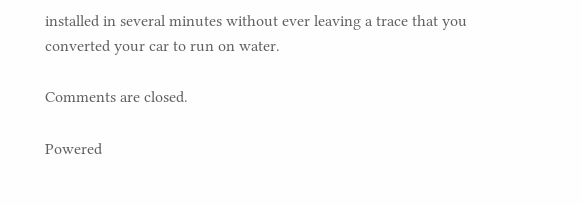installed in several minutes without ever leaving a trace that you converted your car to run on water.

Comments are closed.

Powered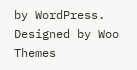by WordPress. Designed by Woo Themes